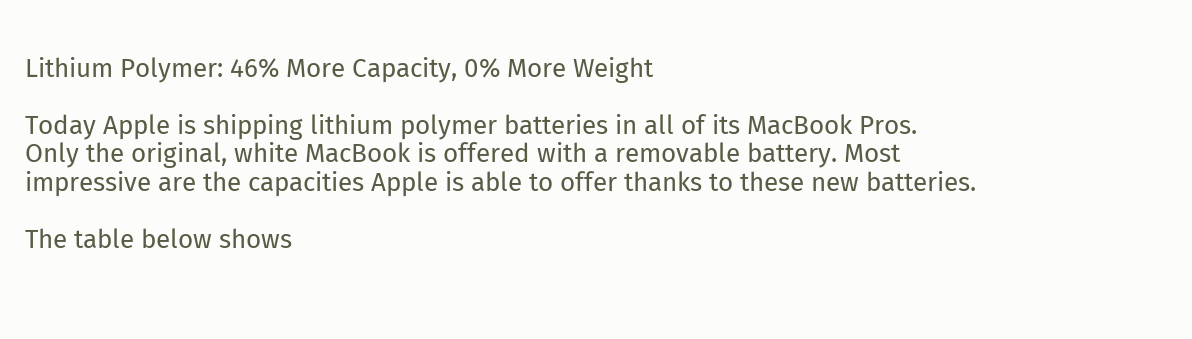Lithium Polymer: 46% More Capacity, 0% More Weight

Today Apple is shipping lithium polymer batteries in all of its MacBook Pros. Only the original, white MacBook is offered with a removable battery. Most impressive are the capacities Apple is able to offer thanks to these new batteries.

The table below shows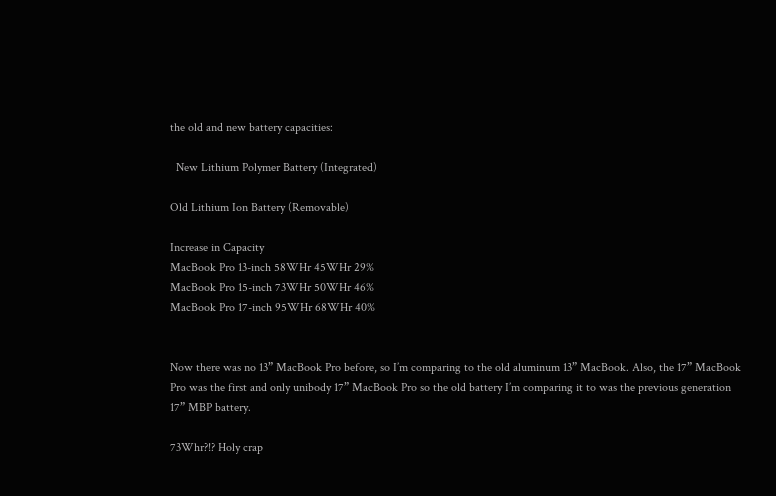the old and new battery capacities:

  New Lithium Polymer Battery (Integrated)

Old Lithium Ion Battery (Removable)

Increase in Capacity
MacBook Pro 13-inch 58WHr 45WHr 29%
MacBook Pro 15-inch 73WHr 50WHr 46%
MacBook Pro 17-inch 95WHr 68WHr 40%


Now there was no 13” MacBook Pro before, so I’m comparing to the old aluminum 13” MacBook. Also, the 17” MacBook Pro was the first and only unibody 17” MacBook Pro so the old battery I’m comparing it to was the previous generation 17” MBP battery.

73Whr?!? Holy crap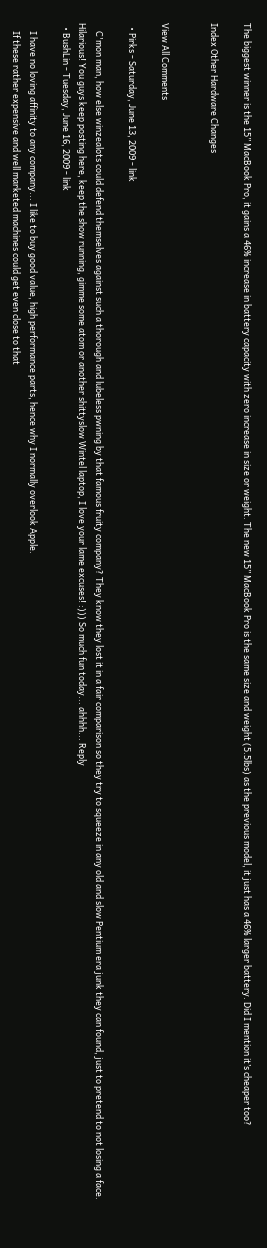The biggest winner is the 15” MacBook Pro, it gains a 46% increase in battery capacity with zero increase in size or weight. The new 15” MacBook Pro is the same size and weight (5.5lbs) as the previous model, it just has a 46% larger battery. Did I mention it’s cheaper too?

Index Other Hardware Changes


View All Comments

  • Pirks - Saturday, June 13, 2009 - link

    C'mon man, how else winzealots could defend themselves against such a thorough and lubeless pwning by that famous fruity company? They know they lost it in a fair comparison so they try to squeeze in any old and slow Pentium era junk they can found, just to pretend to not losing a face. Hilarious! You guys keep posting here, keep the show running, gimme some atom or another shittyslow Wintel laptop, I love your lame excuses! :))) So much fun today... ahhhh... Reply
  • BushLin - Tuesday, June 16, 2009 - link

    I have no loving affinity to any company... I like to buy good value, high performance parts, hence why I normally overlook Apple.
    If these rather expensive and well marketed machines could get even close to that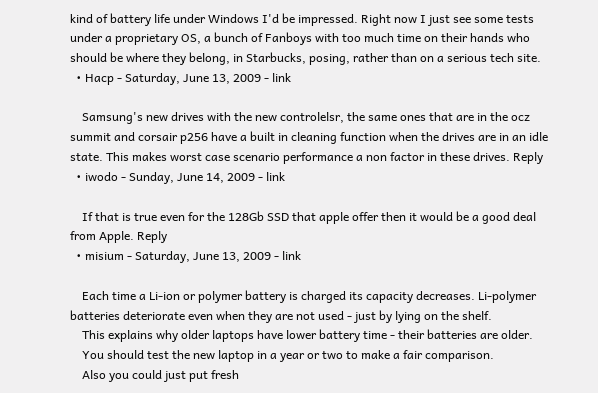kind of battery life under Windows I'd be impressed. Right now I just see some tests under a proprietary OS, a bunch of Fanboys with too much time on their hands who should be where they belong, in Starbucks, posing, rather than on a serious tech site.
  • Hacp - Saturday, June 13, 2009 - link

    Samsung's new drives with the new controlelsr, the same ones that are in the ocz summit and corsair p256 have a built in cleaning function when the drives are in an idle state. This makes worst case scenario performance a non factor in these drives. Reply
  • iwodo - Sunday, June 14, 2009 - link

    If that is true even for the 128Gb SSD that apple offer then it would be a good deal from Apple. Reply
  • misium - Saturday, June 13, 2009 - link

    Each time a Li-ion or polymer battery is charged its capacity decreases. Li-polymer batteries deteriorate even when they are not used - just by lying on the shelf.
    This explains why older laptops have lower battery time - their batteries are older.
    You should test the new laptop in a year or two to make a fair comparison.
    Also you could just put fresh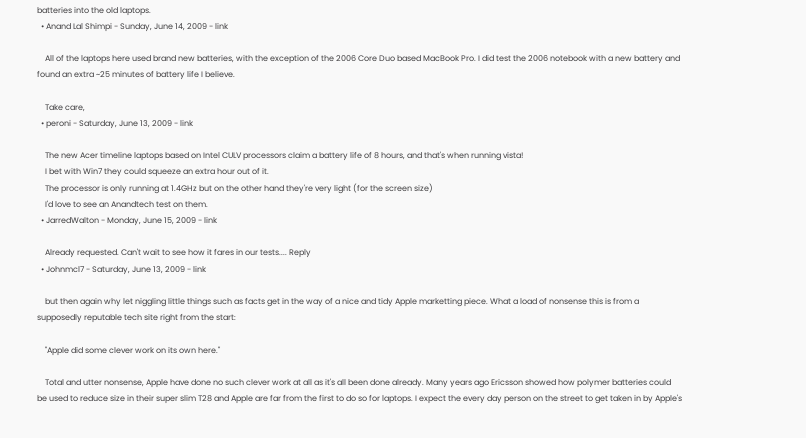batteries into the old laptops.
  • Anand Lal Shimpi - Sunday, June 14, 2009 - link

    All of the laptops here used brand new batteries, with the exception of the 2006 Core Duo based MacBook Pro. I did test the 2006 notebook with a new battery and found an extra ~25 minutes of battery life I believe.

    Take care,
  • peroni - Saturday, June 13, 2009 - link

    The new Acer timeline laptops based on Intel CULV processors claim a battery life of 8 hours, and that's when running vista!
    I bet with Win7 they could squeeze an extra hour out of it.
    The processor is only running at 1.4GHz but on the other hand they're very light (for the screen size)
    I'd love to see an Anandtech test on them.
  • JarredWalton - Monday, June 15, 2009 - link

    Already requested. Can't wait to see how it fares in our tests.... Reply
  • Johnmcl7 - Saturday, June 13, 2009 - link

    but then again why let niggling little things such as facts get in the way of a nice and tidy Apple marketting piece. What a load of nonsense this is from a supposedly reputable tech site right from the start:

    "Apple did some clever work on its own here."

    Total and utter nonsense, Apple have done no such clever work at all as it's all been done already. Many years ago Ericsson showed how polymer batteries could be used to reduce size in their super slim T28 and Apple are far from the first to do so for laptops. I expect the every day person on the street to get taken in by Apple's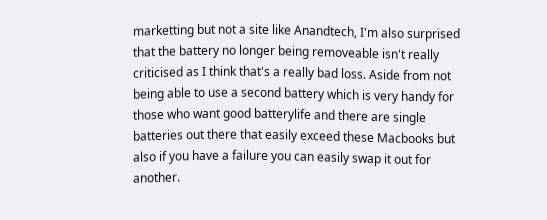marketting but not a site like Anandtech, I'm also surprised that the battery no longer being removeable isn't really criticised as I think that's a really bad loss. Aside from not being able to use a second battery which is very handy for those who want good batterylife and there are single batteries out there that easily exceed these Macbooks but also if you have a failure you can easily swap it out for another.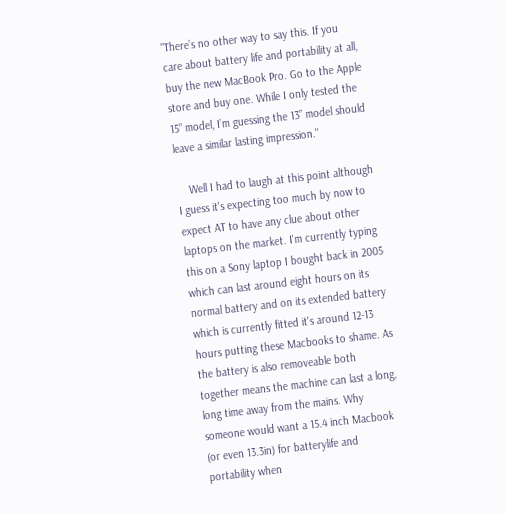"There’s no other way to say this. If you care about battery life and portability at all, buy the new MacBook Pro. Go to the Apple store and buy one. While I only tested the 15” model, I’m guessing the 13” model should leave a similar lasting impression."

    Well I had to laugh at this point although I guess it's expecting too much by now to expect AT to have any clue about other laptops on the market. I'm currently typing this on a Sony laptop I bought back in 2005 which can last around eight hours on its normal battery and on its extended battery which is currently fitted it's around 12-13 hours putting these Macbooks to shame. As the battery is also removeable both together means the machine can last a long, long time away from the mains. Why someone would want a 15.4 inch Macbook (or even 13.3in) for batterylife and portability when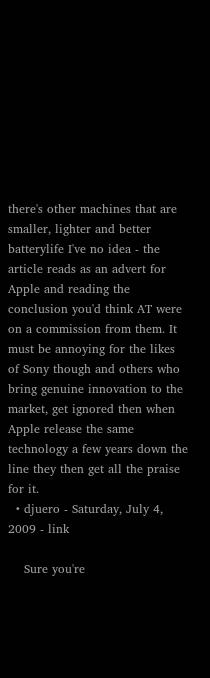there's other machines that are smaller, lighter and better batterylife I've no idea - the article reads as an advert for Apple and reading the conclusion you'd think AT were on a commission from them. It must be annoying for the likes of Sony though and others who bring genuine innovation to the market, get ignored then when Apple release the same technology a few years down the line they then get all the praise for it.
  • djuero - Saturday, July 4, 2009 - link

    Sure you're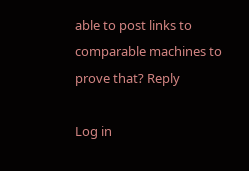able to post links to comparable machines to prove that? Reply

Log in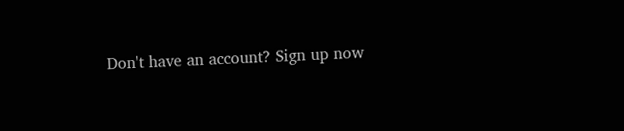Don't have an account? Sign up now